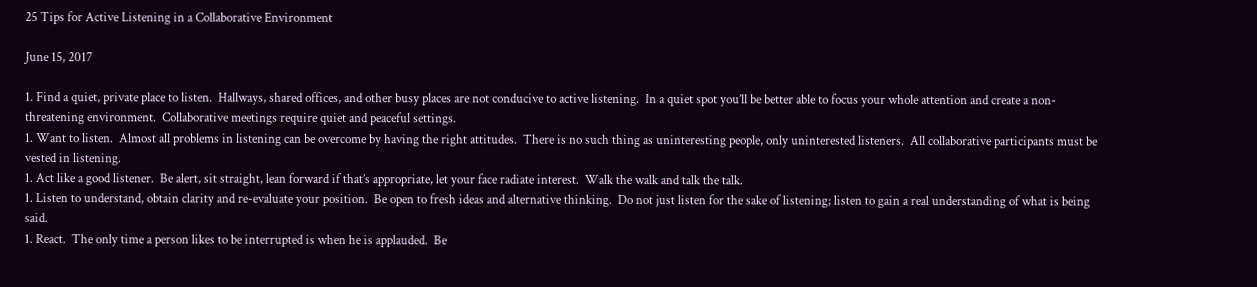25 Tips for Active Listening in a Collaborative Environment

June 15, 2017

1. Find a quiet, private place to listen.  Hallways, shared offices, and other busy places are not conducive to active listening.  In a quiet spot you’ll be better able to focus your whole attention and create a non-threatening environment.  Collaborative meetings require quiet and peaceful settings.
1. Want to listen.  Almost all problems in listening can be overcome by having the right attitudes.  There is no such thing as uninteresting people, only uninterested listeners.  All collaborative participants must be vested in listening.
1. Act like a good listener.  Be alert, sit straight, lean forward if that’s appropriate, let your face radiate interest.  Walk the walk and talk the talk.
1. Listen to understand, obtain clarity and re-evaluate your position.  Be open to fresh ideas and alternative thinking.  Do not just listen for the sake of listening; listen to gain a real understanding of what is being said.
1. React.  The only time a person likes to be interrupted is when he is applauded.  Be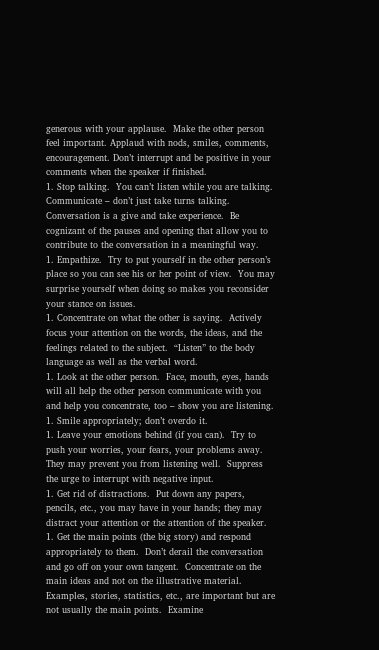generous with your applause.  Make the other person feel important. Applaud with nods, smiles, comments, encouragement. Don’t interrupt and be positive in your comments when the speaker if finished.
1. Stop talking.  You can’t listen while you are talking.  Communicate – don’t just take turns talking.  Conversation is a give and take experience.  Be cognizant of the pauses and opening that allow you to contribute to the conversation in a meaningful way.
1. Empathize.  Try to put yourself in the other person’s place so you can see his or her point of view.  You may surprise yourself when doing so makes you reconsider your stance on issues.
1. Concentrate on what the other is saying.  Actively focus your attention on the words, the ideas, and the feelings related to the subject.  “Listen” to the body language as well as the verbal word.
1. Look at the other person.  Face, mouth, eyes, hands will all help the other person communicate with you and help you concentrate, too – show you are listening.
1. Smile appropriately; don’t overdo it.
1. Leave your emotions behind (if you can).  Try to push your worries, your fears, your problems away.  They may prevent you from listening well.  Suppress the urge to interrupt with negative input.
1. Get rid of distractions.  Put down any papers, pencils, etc., you may have in your hands; they may distract your attention or the attention of the speaker.
1. Get the main points (the big story) and respond appropriately to them.  Don’t derail the conversation and go off on your own tangent.  Concentrate on the main ideas and not on the illustrative material.  Examples, stories, statistics, etc., are important but are not usually the main points.  Examine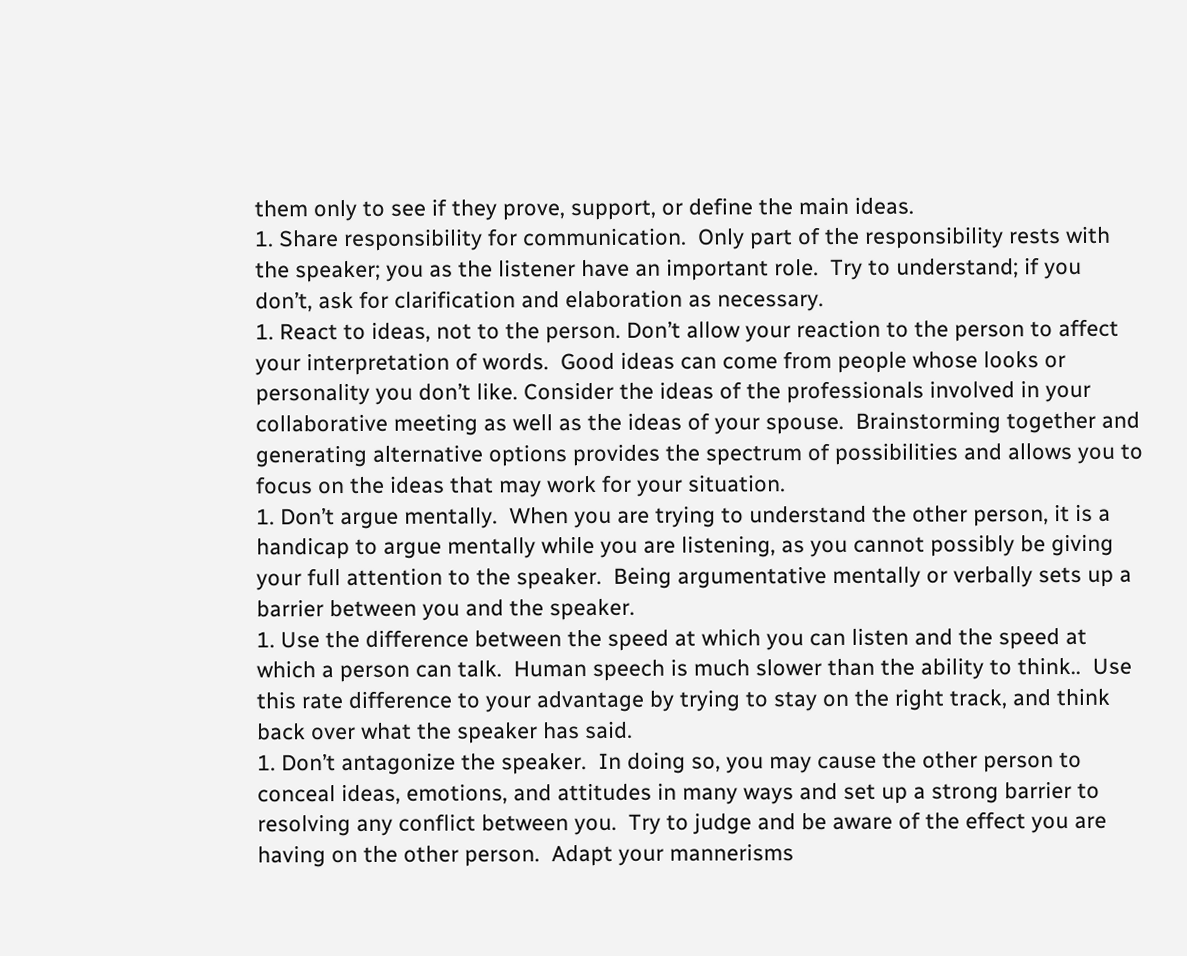them only to see if they prove, support, or define the main ideas.
1. Share responsibility for communication.  Only part of the responsibility rests with the speaker; you as the listener have an important role.  Try to understand; if you don’t, ask for clarification and elaboration as necessary.
1. React to ideas, not to the person. Don’t allow your reaction to the person to affect your interpretation of words.  Good ideas can come from people whose looks or personality you don’t like. Consider the ideas of the professionals involved in your collaborative meeting as well as the ideas of your spouse.  Brainstorming together and generating alternative options provides the spectrum of possibilities and allows you to focus on the ideas that may work for your situation.
1. Don’t argue mentally.  When you are trying to understand the other person, it is a handicap to argue mentally while you are listening, as you cannot possibly be giving your full attention to the speaker.  Being argumentative mentally or verbally sets up a barrier between you and the speaker.
1. Use the difference between the speed at which you can listen and the speed at which a person can talk.  Human speech is much slower than the ability to think..  Use this rate difference to your advantage by trying to stay on the right track, and think back over what the speaker has said.
1. Don’t antagonize the speaker.  In doing so, you may cause the other person to conceal ideas, emotions, and attitudes in many ways and set up a strong barrier to resolving any conflict between you.  Try to judge and be aware of the effect you are having on the other person.  Adapt your mannerisms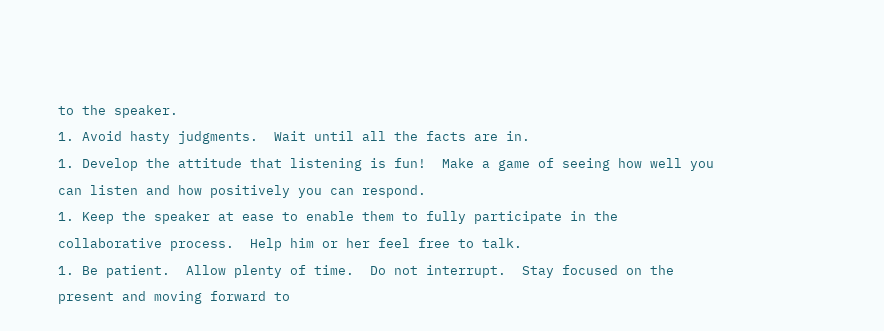to the speaker.
1. Avoid hasty judgments.  Wait until all the facts are in.
1. Develop the attitude that listening is fun!  Make a game of seeing how well you can listen and how positively you can respond.
1. Keep the speaker at ease to enable them to fully participate in the collaborative process.  Help him or her feel free to talk.
1. Be patient.  Allow plenty of time.  Do not interrupt.  Stay focused on the present and moving forward to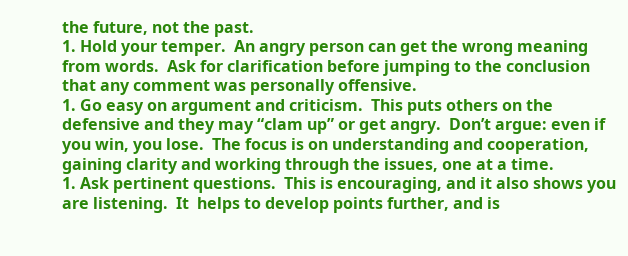the future, not the past.
1. Hold your temper.  An angry person can get the wrong meaning from words.  Ask for clarification before jumping to the conclusion that any comment was personally offensive.
1. Go easy on argument and criticism.  This puts others on the defensive and they may “clam up” or get angry.  Don’t argue: even if you win, you lose.  The focus is on understanding and cooperation, gaining clarity and working through the issues, one at a time.
1. Ask pertinent questions.  This is encouraging, and it also shows you are listening.  It  helps to develop points further, and is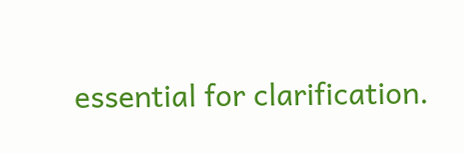essential for clarification.